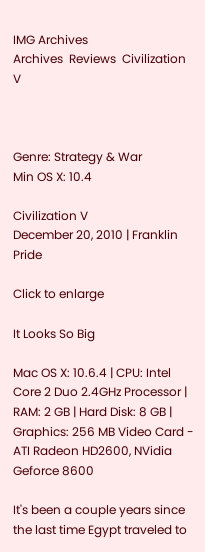IMG Archives
Archives  Reviews  Civilization V



Genre: Strategy & War
Min OS X: 10.4

Civilization V
December 20, 2010 | Franklin Pride

Click to enlarge

It Looks So Big

Mac OS X: 10.6.4 | CPU: Intel Core 2 Duo 2.4GHz Processor | RAM: 2 GB | Hard Disk: 8 GB | Graphics: 256 MB Video Card - ATI Radeon HD2600, NVidia Geforce 8600

It's been a couple years since the last time Egypt traveled to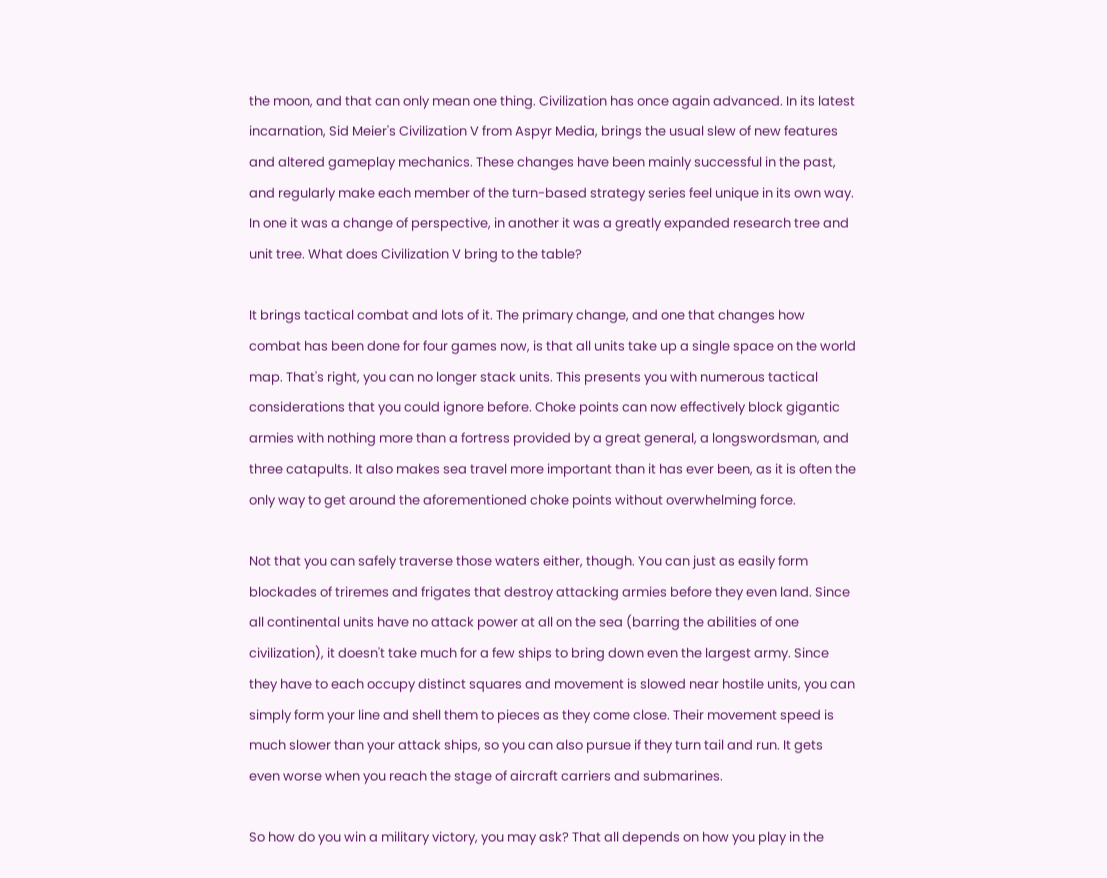the moon, and that can only mean one thing. Civilization has once again advanced. In its latest incarnation, Sid Meier's Civilization V from Aspyr Media, brings the usual slew of new features and altered gameplay mechanics. These changes have been mainly successful in the past, and regularly make each member of the turn-based strategy series feel unique in its own way. In one it was a change of perspective, in another it was a greatly expanded research tree and unit tree. What does Civilization V bring to the table?

It brings tactical combat and lots of it. The primary change, and one that changes how combat has been done for four games now, is that all units take up a single space on the world map. That's right, you can no longer stack units. This presents you with numerous tactical considerations that you could ignore before. Choke points can now effectively block gigantic armies with nothing more than a fortress provided by a great general, a longswordsman, and three catapults. It also makes sea travel more important than it has ever been, as it is often the only way to get around the aforementioned choke points without overwhelming force.

Not that you can safely traverse those waters either, though. You can just as easily form blockades of triremes and frigates that destroy attacking armies before they even land. Since all continental units have no attack power at all on the sea (barring the abilities of one civilization), it doesn't take much for a few ships to bring down even the largest army. Since they have to each occupy distinct squares and movement is slowed near hostile units, you can simply form your line and shell them to pieces as they come close. Their movement speed is much slower than your attack ships, so you can also pursue if they turn tail and run. It gets even worse when you reach the stage of aircraft carriers and submarines.

So how do you win a military victory, you may ask? That all depends on how you play in the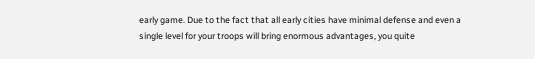early game. Due to the fact that all early cities have minimal defense and even a single level for your troops will bring enormous advantages, you quite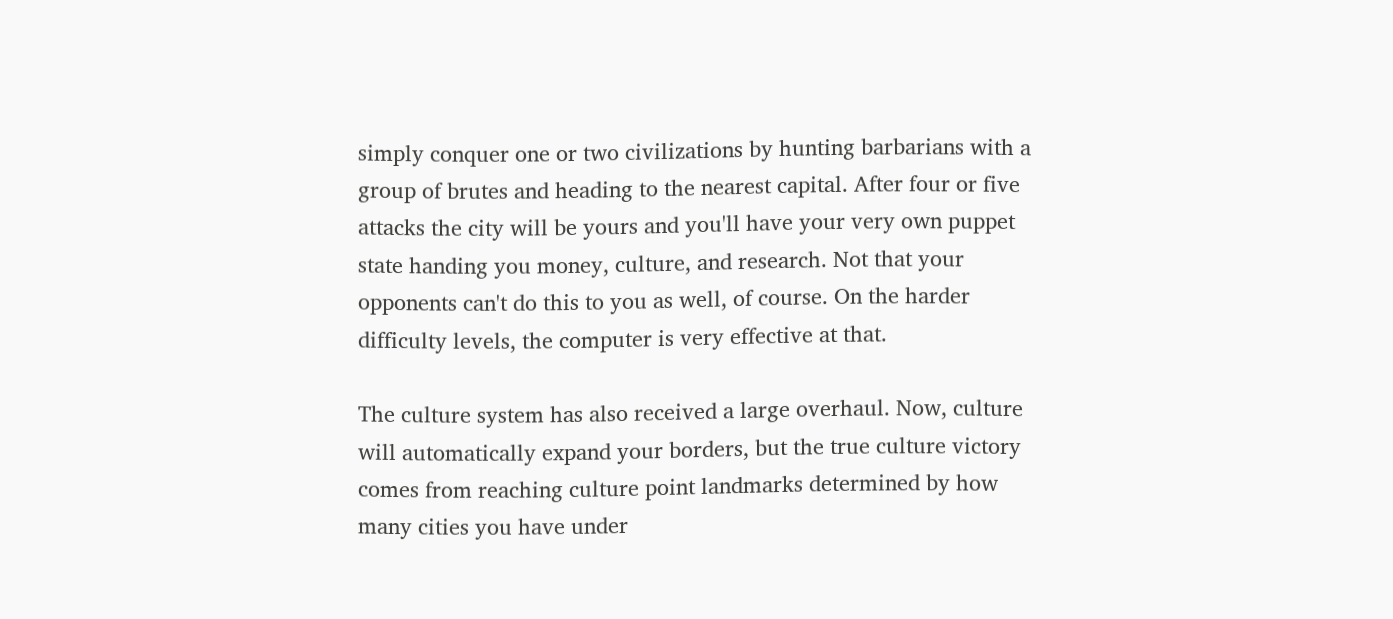simply conquer one or two civilizations by hunting barbarians with a group of brutes and heading to the nearest capital. After four or five attacks the city will be yours and you'll have your very own puppet state handing you money, culture, and research. Not that your opponents can't do this to you as well, of course. On the harder difficulty levels, the computer is very effective at that.

The culture system has also received a large overhaul. Now, culture will automatically expand your borders, but the true culture victory comes from reaching culture point landmarks determined by how many cities you have under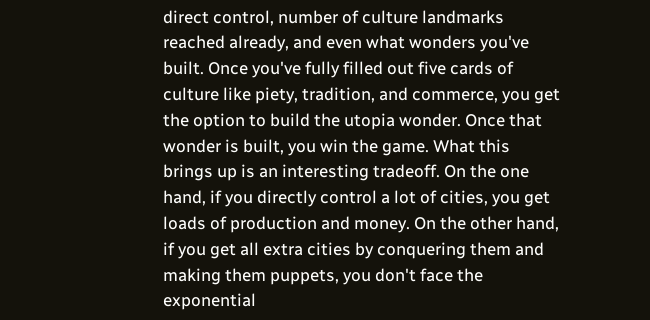direct control, number of culture landmarks reached already, and even what wonders you've built. Once you've fully filled out five cards of culture like piety, tradition, and commerce, you get the option to build the utopia wonder. Once that wonder is built, you win the game. What this brings up is an interesting tradeoff. On the one hand, if you directly control a lot of cities, you get loads of production and money. On the other hand, if you get all extra cities by conquering them and making them puppets, you don't face the exponential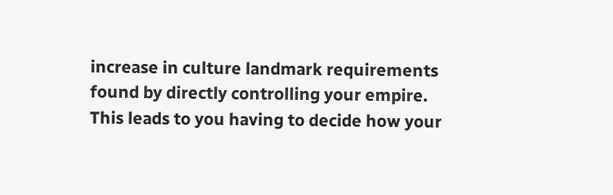increase in culture landmark requirements found by directly controlling your empire. This leads to you having to decide how your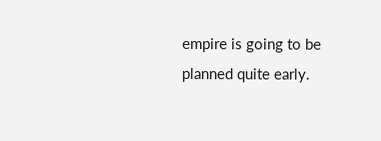empire is going to be planned quite early.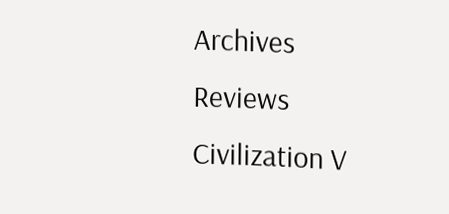Archives  Reviews  Civilization V